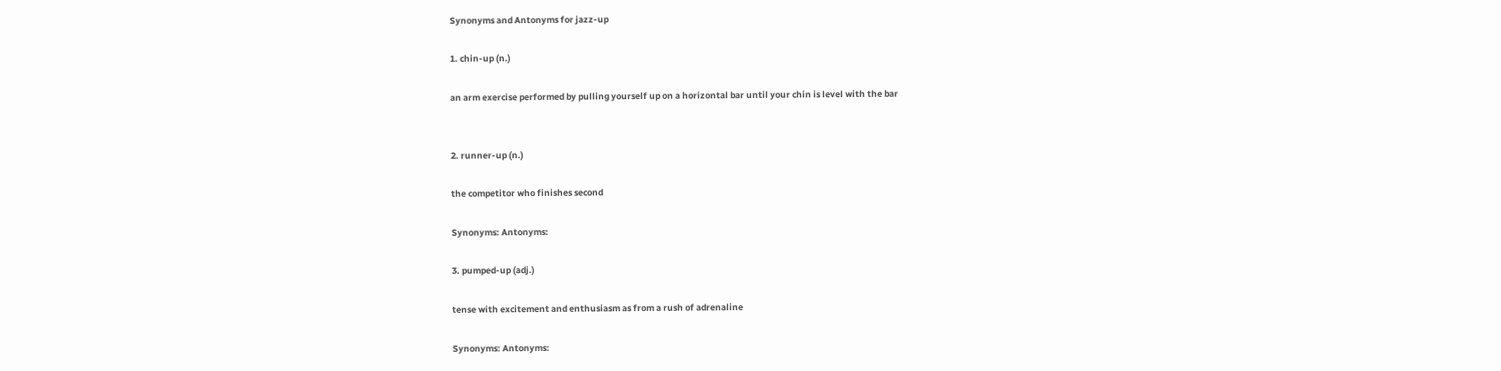Synonyms and Antonyms for jazz-up

1. chin-up (n.)

an arm exercise performed by pulling yourself up on a horizontal bar until your chin is level with the bar


2. runner-up (n.)

the competitor who finishes second

Synonyms: Antonyms:

3. pumped-up (adj.)

tense with excitement and enthusiasm as from a rush of adrenaline

Synonyms: Antonyms: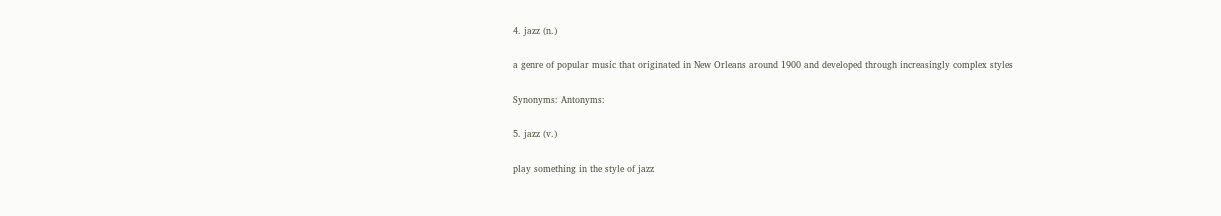4. jazz (n.)

a genre of popular music that originated in New Orleans around 1900 and developed through increasingly complex styles

Synonyms: Antonyms:

5. jazz (v.)

play something in the style of jazz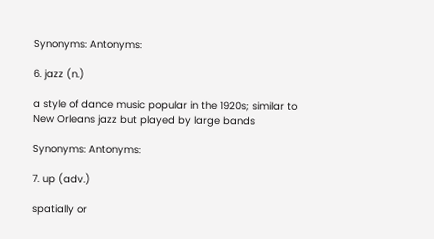Synonyms: Antonyms:

6. jazz (n.)

a style of dance music popular in the 1920s; similar to New Orleans jazz but played by large bands

Synonyms: Antonyms:

7. up (adv.)

spatially or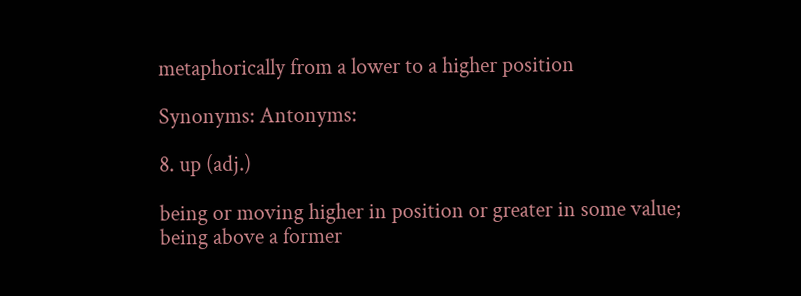metaphorically from a lower to a higher position

Synonyms: Antonyms:

8. up (adj.)

being or moving higher in position or greater in some value; being above a former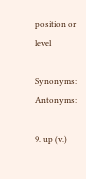position or level

Synonyms: Antonyms:

9. up (v.)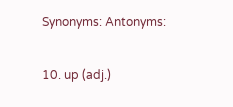Synonyms: Antonyms:

10. up (adj.)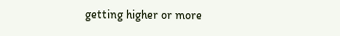getting higher or more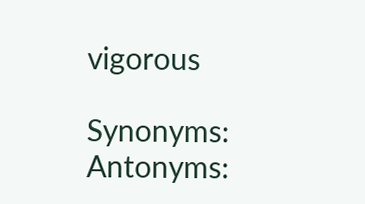vigorous

Synonyms: Antonyms: